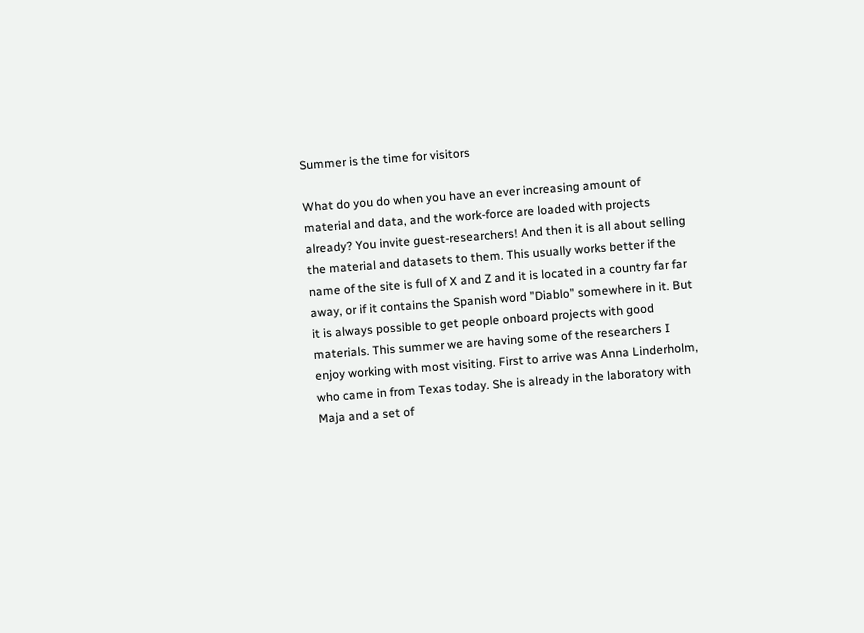Summer is the time for visitors

What do you do when you have an ever increasing amount of material and data, and the work-force are loaded with projects already? You invite guest-researchers! And then it is all about selling the material and datasets to them. This usually works better if the name of the site is full of X and Z and it is located in a country far far away, or if it contains the Spanish word ”Diablo” somewhere in it. But it is always possible to get people onboard projects with good materials. This summer we are having some of the researchers I enjoy working with most visiting. First to arrive was Anna Linderholm, who came in from Texas today. She is already in the laboratory with Maja and a set of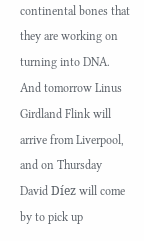continental bones that they are working on turning into DNA. And tomorrow Linus Girdland Flink will arrive from Liverpool, and on Thursday David Díez will come by to pick up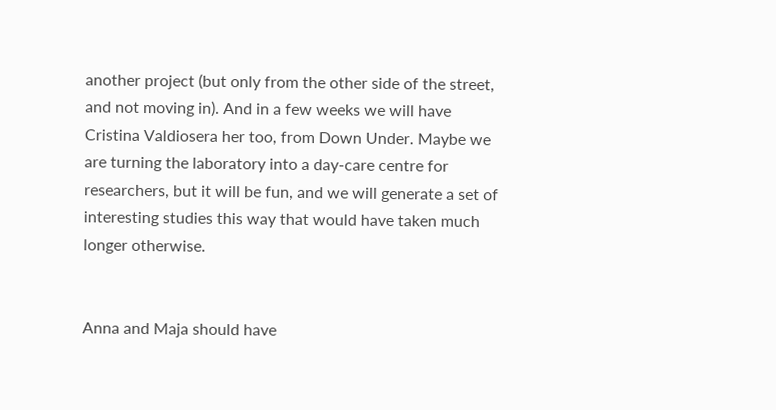another project (but only from the other side of the street, and not moving in). And in a few weeks we will have Cristina Valdiosera her too, from Down Under. Maybe we are turning the laboratory into a day-care centre for researchers, but it will be fun, and we will generate a set of interesting studies this way that would have taken much longer otherwise.


Anna and Maja should have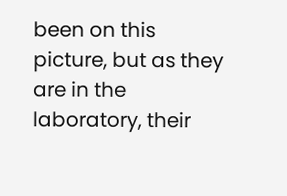been on this picture, but as they are in the laboratory, their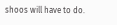shoos will have to do.